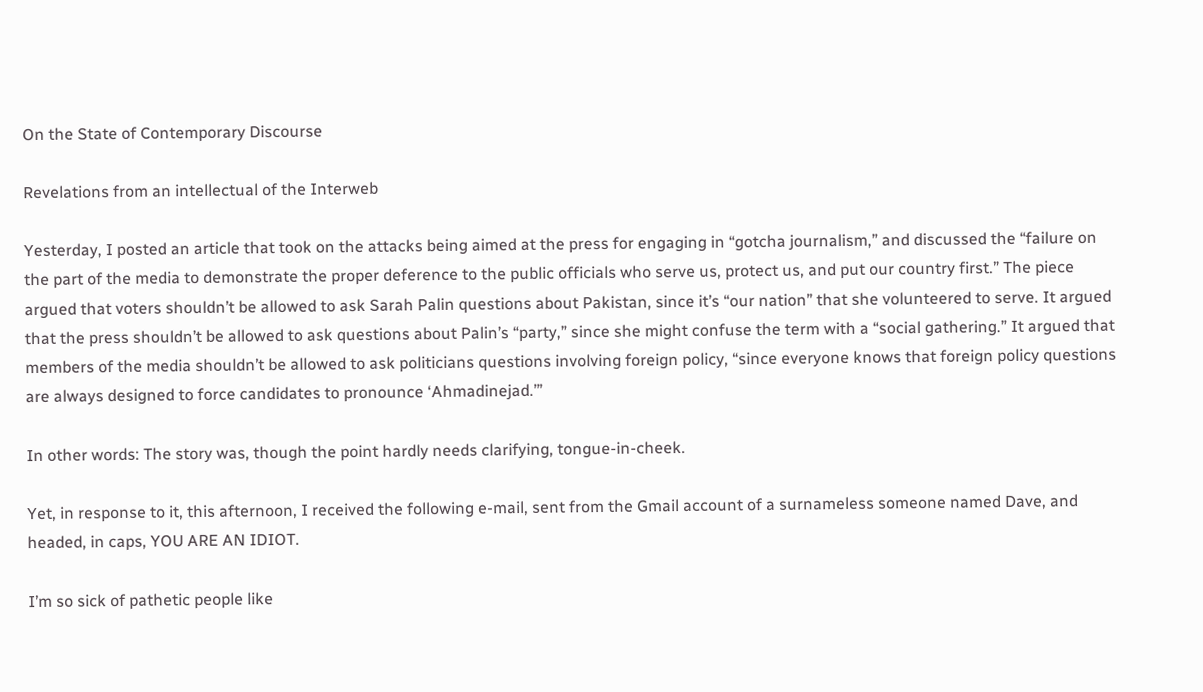On the State of Contemporary Discourse

Revelations from an intellectual of the Interweb

Yesterday, I posted an article that took on the attacks being aimed at the press for engaging in “gotcha journalism,” and discussed the “failure on the part of the media to demonstrate the proper deference to the public officials who serve us, protect us, and put our country first.” The piece argued that voters shouldn’t be allowed to ask Sarah Palin questions about Pakistan, since it’s “our nation” that she volunteered to serve. It argued that the press shouldn’t be allowed to ask questions about Palin’s “party,” since she might confuse the term with a “social gathering.” It argued that members of the media shouldn’t be allowed to ask politicians questions involving foreign policy, “since everyone knows that foreign policy questions are always designed to force candidates to pronounce ‘Ahmadinejad.’”

In other words: The story was, though the point hardly needs clarifying, tongue-in-cheek.

Yet, in response to it, this afternoon, I received the following e-mail, sent from the Gmail account of a surnameless someone named Dave, and headed, in caps, YOU ARE AN IDIOT.

I’m so sick of pathetic people like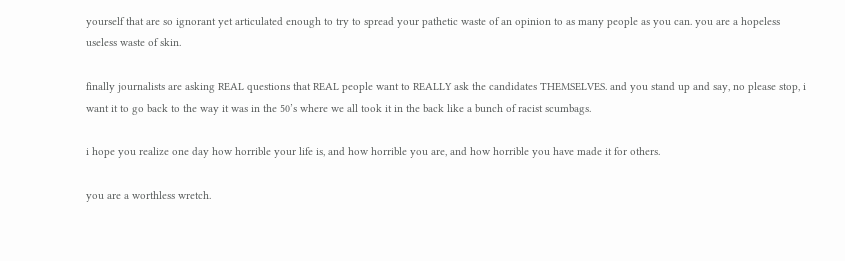yourself that are so ignorant yet articulated enough to try to spread your pathetic waste of an opinion to as many people as you can. you are a hopeless useless waste of skin.

finally journalists are asking REAL questions that REAL people want to REALLY ask the candidates THEMSELVES. and you stand up and say, no please stop, i want it to go back to the way it was in the 50’s where we all took it in the back like a bunch of racist scumbags.

i hope you realize one day how horrible your life is, and how horrible you are, and how horrible you have made it for others.

you are a worthless wretch.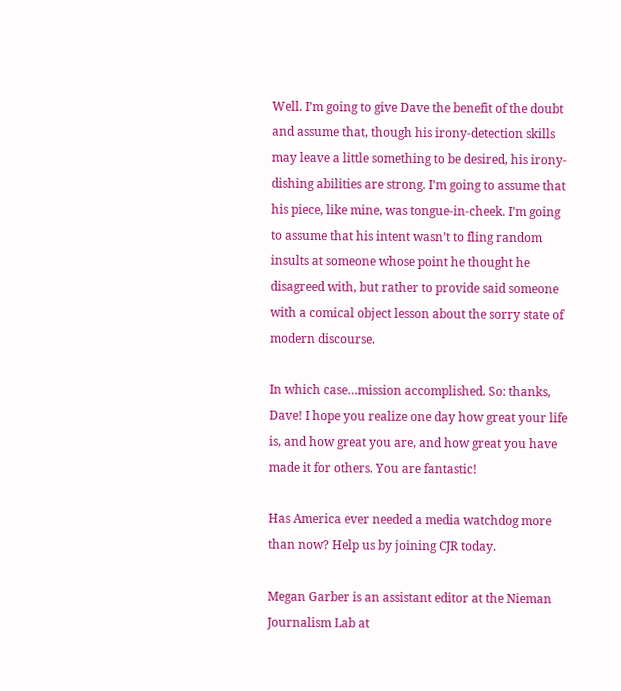Well. I’m going to give Dave the benefit of the doubt and assume that, though his irony-detection skills may leave a little something to be desired, his irony-dishing abilities are strong. I’m going to assume that his piece, like mine, was tongue-in-cheek. I’m going to assume that his intent wasn’t to fling random insults at someone whose point he thought he disagreed with, but rather to provide said someone with a comical object lesson about the sorry state of modern discourse.

In which case…mission accomplished. So: thanks, Dave! I hope you realize one day how great your life is, and how great you are, and how great you have made it for others. You are fantastic!

Has America ever needed a media watchdog more than now? Help us by joining CJR today.

Megan Garber is an assistant editor at the Nieman Journalism Lab at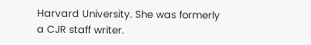Harvard University. She was formerly a CJR staff writer.